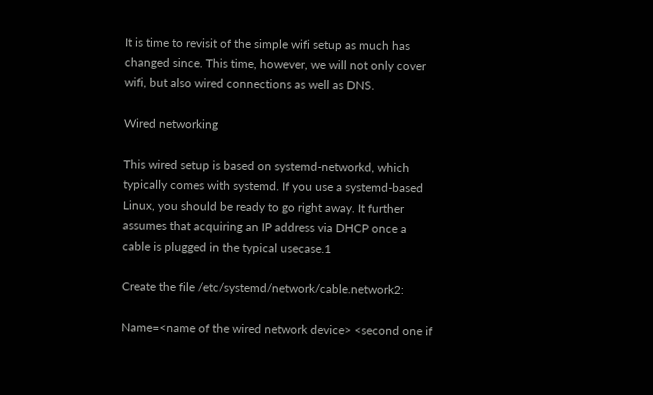It is time to revisit of the simple wifi setup as much has changed since. This time, however, we will not only cover wifi, but also wired connections as well as DNS.

Wired networking

This wired setup is based on systemd-networkd, which typically comes with systemd. If you use a systemd-based Linux, you should be ready to go right away. It further assumes that acquiring an IP address via DHCP once a cable is plugged in the typical usecase.1

Create the file /etc/systemd/network/cable.network2:

Name=<name of the wired network device> <second one if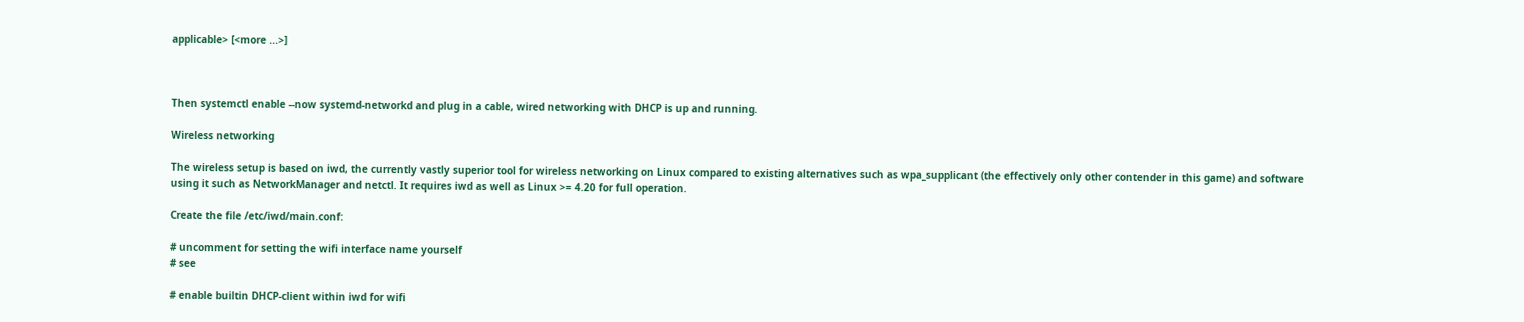applicable> [<more ...>]



Then systemctl enable --now systemd-networkd and plug in a cable, wired networking with DHCP is up and running.

Wireless networking

The wireless setup is based on iwd, the currently vastly superior tool for wireless networking on Linux compared to existing alternatives such as wpa_supplicant (the effectively only other contender in this game) and software using it such as NetworkManager and netctl. It requires iwd as well as Linux >= 4.20 for full operation.

Create the file /etc/iwd/main.conf:

# uncomment for setting the wifi interface name yourself
# see

# enable builtin DHCP-client within iwd for wifi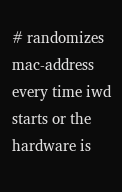# randomizes mac-address every time iwd starts or the hardware is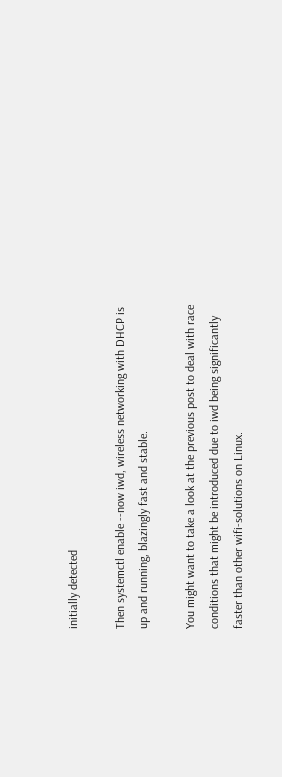initially detected

Then systemctl enable --now iwd, wireless networking with DHCP is up and running, blazingly fast and stable.

You might want to take a look at the previous post to deal with race conditions that might be introduced due to iwd being significantly faster than other wifi-solutions on Linux.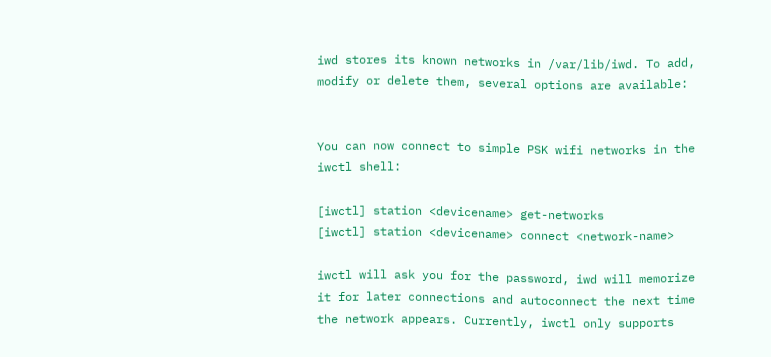iwd stores its known networks in /var/lib/iwd. To add, modify or delete them, several options are available:


You can now connect to simple PSK wifi networks in the iwctl shell:

[iwctl] station <devicename> get-networks
[iwctl] station <devicename> connect <network-name>

iwctl will ask you for the password, iwd will memorize it for later connections and autoconnect the next time the network appears. Currently, iwctl only supports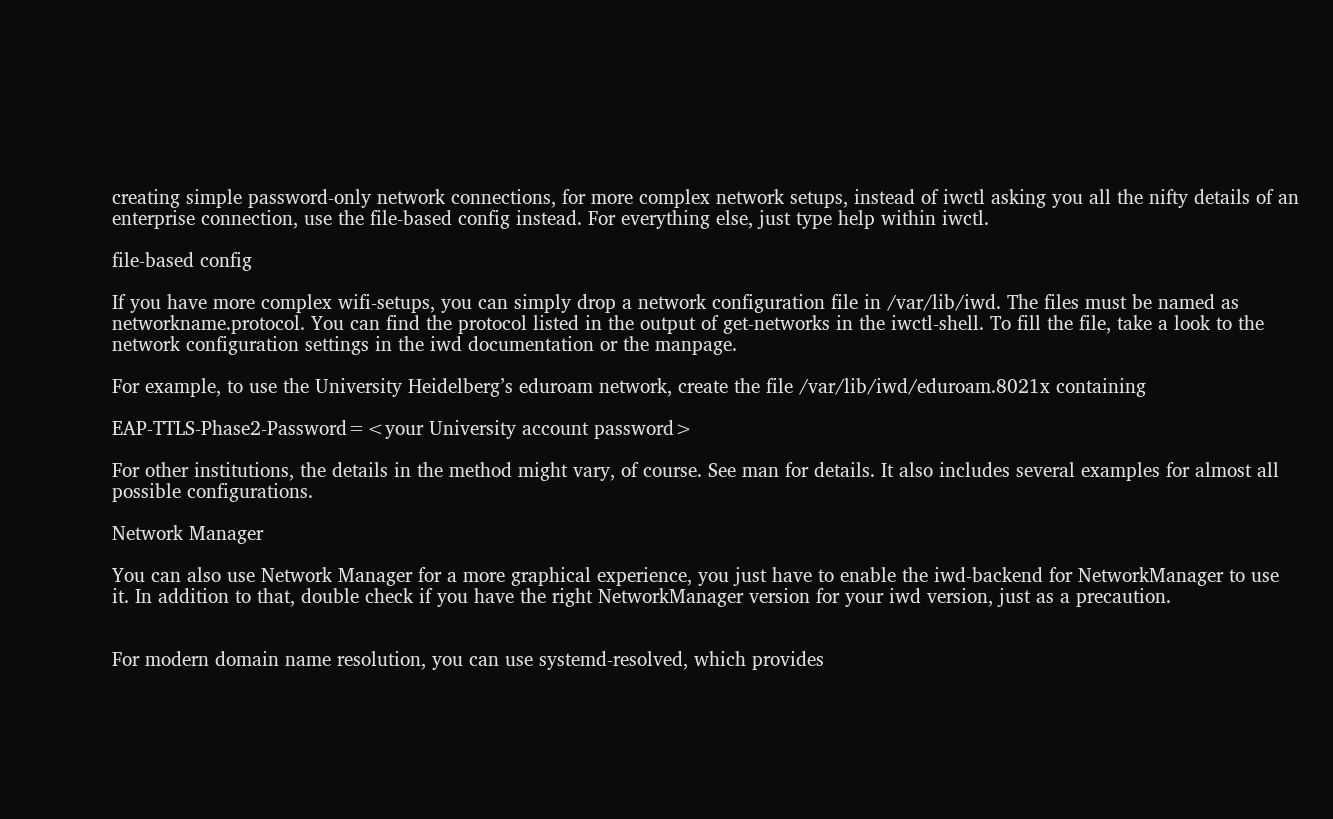creating simple password-only network connections, for more complex network setups, instead of iwctl asking you all the nifty details of an enterprise connection, use the file-based config instead. For everything else, just type help within iwctl.

file-based config

If you have more complex wifi-setups, you can simply drop a network configuration file in /var/lib/iwd. The files must be named as networkname.protocol. You can find the protocol listed in the output of get-networks in the iwctl-shell. To fill the file, take a look to the network configuration settings in the iwd documentation or the manpage.

For example, to use the University Heidelberg’s eduroam network, create the file /var/lib/iwd/eduroam.8021x containing

EAP-TTLS-Phase2-Password=<your University account password>

For other institutions, the details in the method might vary, of course. See man for details. It also includes several examples for almost all possible configurations.

Network Manager

You can also use Network Manager for a more graphical experience, you just have to enable the iwd-backend for NetworkManager to use it. In addition to that, double check if you have the right NetworkManager version for your iwd version, just as a precaution.


For modern domain name resolution, you can use systemd-resolved, which provides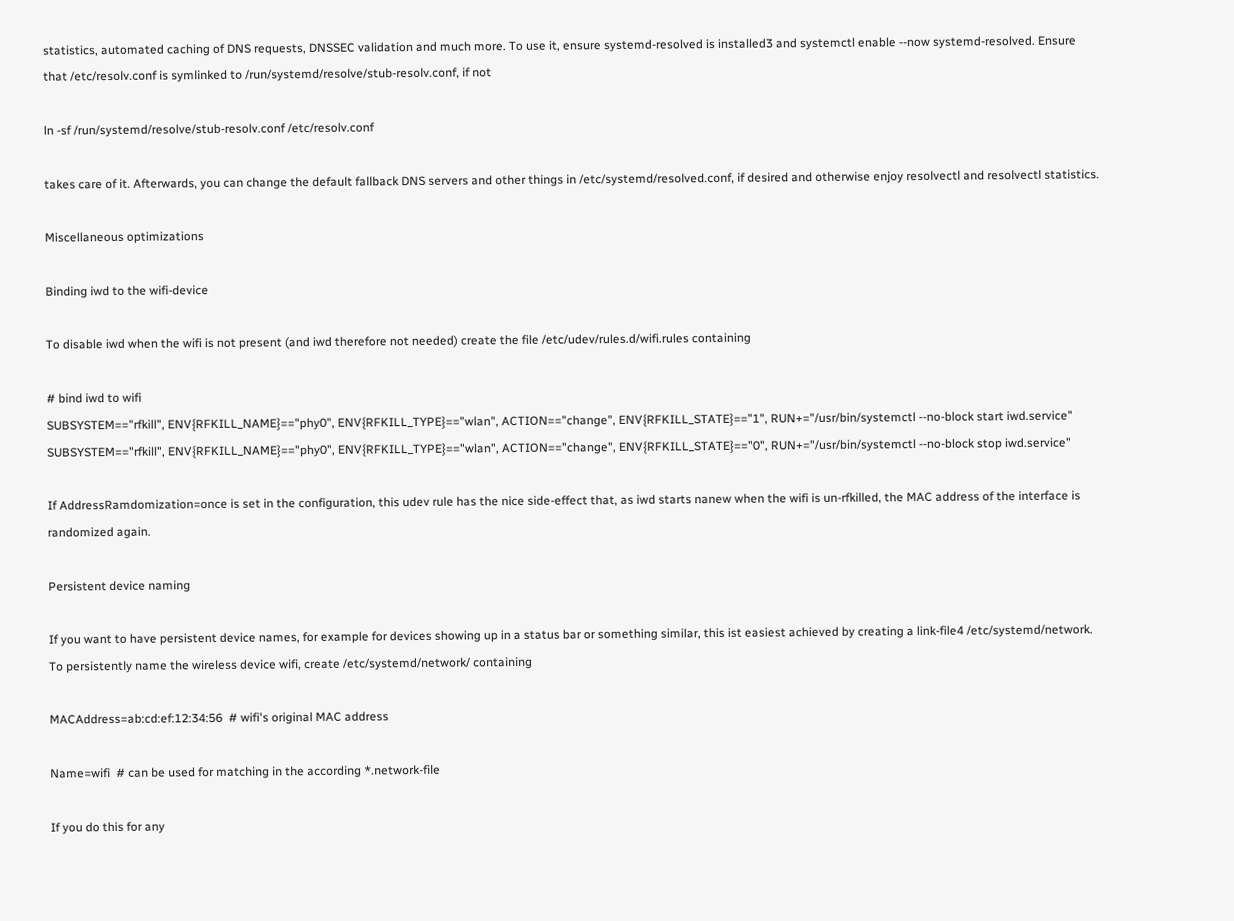statistics, automated caching of DNS requests, DNSSEC validation and much more. To use it, ensure systemd-resolved is installed3 and systemctl enable --now systemd-resolved. Ensure that /etc/resolv.conf is symlinked to /run/systemd/resolve/stub-resolv.conf, if not

ln -sf /run/systemd/resolve/stub-resolv.conf /etc/resolv.conf

takes care of it. Afterwards, you can change the default fallback DNS servers and other things in /etc/systemd/resolved.conf, if desired and otherwise enjoy resolvectl and resolvectl statistics.

Miscellaneous optimizations

Binding iwd to the wifi-device

To disable iwd when the wifi is not present (and iwd therefore not needed) create the file /etc/udev/rules.d/wifi.rules containing

# bind iwd to wifi
SUBSYSTEM=="rfkill", ENV{RFKILL_NAME}=="phy0", ENV{RFKILL_TYPE}=="wlan", ACTION=="change", ENV{RFKILL_STATE}=="1", RUN+="/usr/bin/systemctl --no-block start iwd.service"
SUBSYSTEM=="rfkill", ENV{RFKILL_NAME}=="phy0", ENV{RFKILL_TYPE}=="wlan", ACTION=="change", ENV{RFKILL_STATE}=="0", RUN+="/usr/bin/systemctl --no-block stop iwd.service"

If AddressRamdomization=once is set in the configuration, this udev rule has the nice side-effect that, as iwd starts nanew when the wifi is un-rfkilled, the MAC address of the interface is randomized again.

Persistent device naming

If you want to have persistent device names, for example for devices showing up in a status bar or something similar, this ist easiest achieved by creating a link-file4 /etc/systemd/network. To persistently name the wireless device wifi, create /etc/systemd/network/ containing

MACAddress=ab:cd:ef:12:34:56  # wifi's original MAC address

Name=wifi  # can be used for matching in the according *.network-file

If you do this for any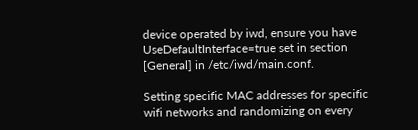device operated by iwd, ensure you have UseDefaultInterface=true set in section [General] in /etc/iwd/main.conf.

Setting specific MAC addresses for specific wifi networks and randomizing on every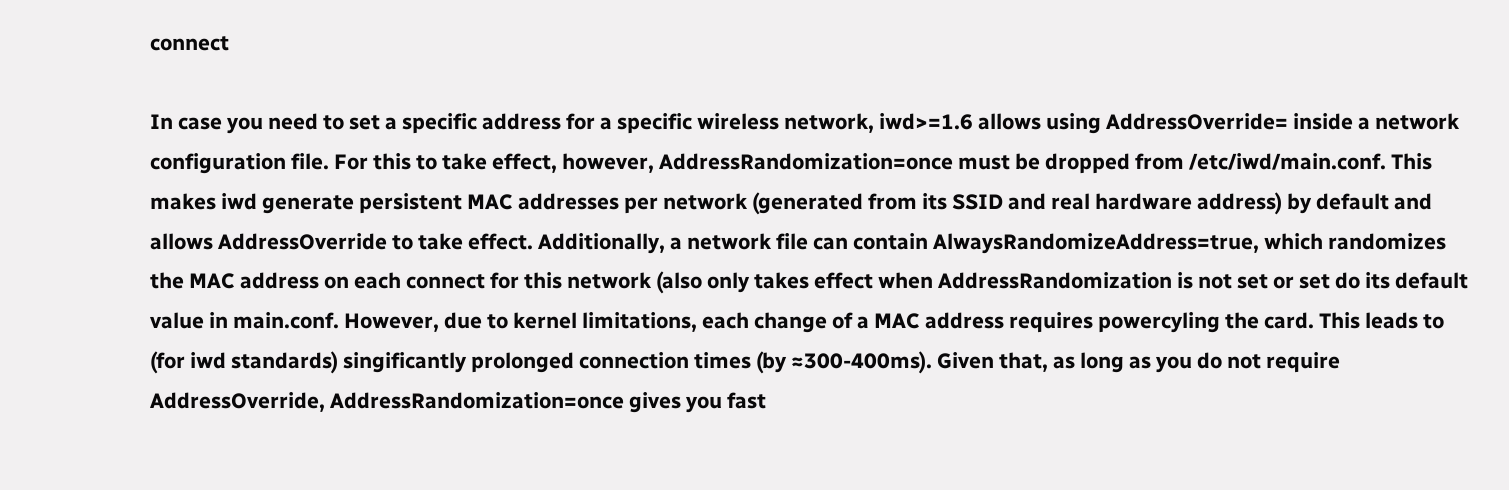connect

In case you need to set a specific address for a specific wireless network, iwd>=1.6 allows using AddressOverride= inside a network configuration file. For this to take effect, however, AddressRandomization=once must be dropped from /etc/iwd/main.conf. This makes iwd generate persistent MAC addresses per network (generated from its SSID and real hardware address) by default and allows AddressOverride to take effect. Additionally, a network file can contain AlwaysRandomizeAddress=true, which randomizes the MAC address on each connect for this network (also only takes effect when AddressRandomization is not set or set do its default value in main.conf. However, due to kernel limitations, each change of a MAC address requires powercyling the card. This leads to (for iwd standards) singificantly prolonged connection times (by ≈300-400ms). Given that, as long as you do not require AddressOverride, AddressRandomization=once gives you fast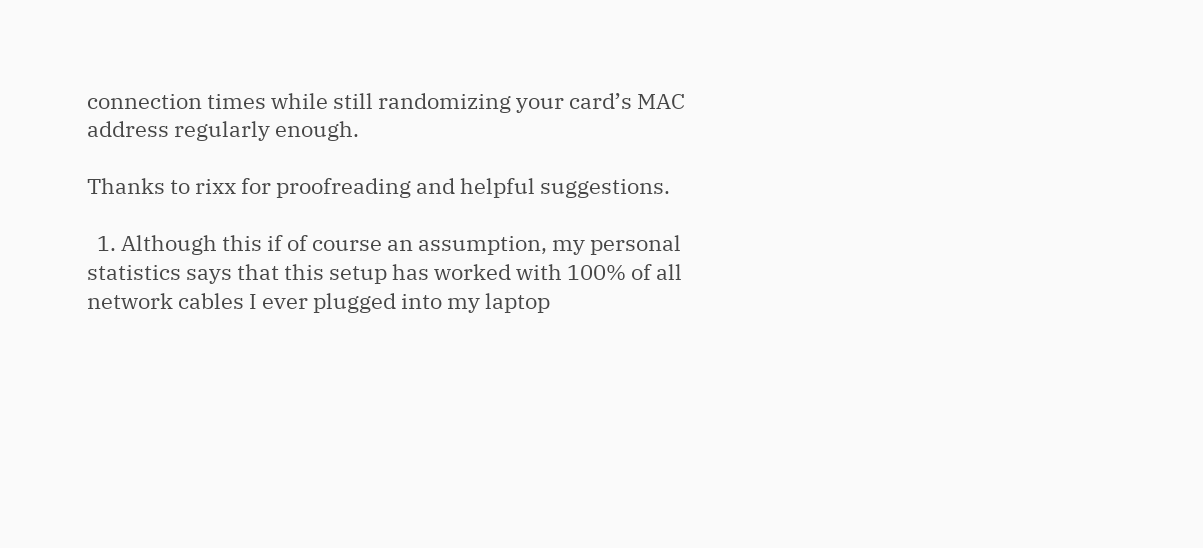connection times while still randomizing your card’s MAC address regularly enough.

Thanks to rixx for proofreading and helpful suggestions.

  1. Although this if of course an assumption, my personal statistics says that this setup has worked with 100% of all network cables I ever plugged into my laptop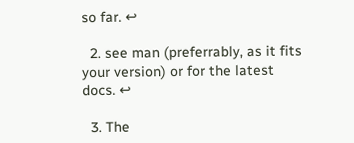so far. ↩

  2. see man (preferrably, as it fits your version) or for the latest docs. ↩

  3. The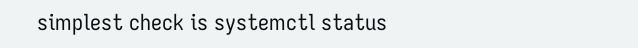simplest check is systemctl status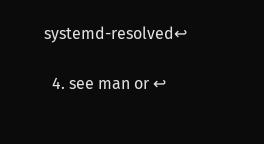systemd-resolved↩

  4. see man or ↩